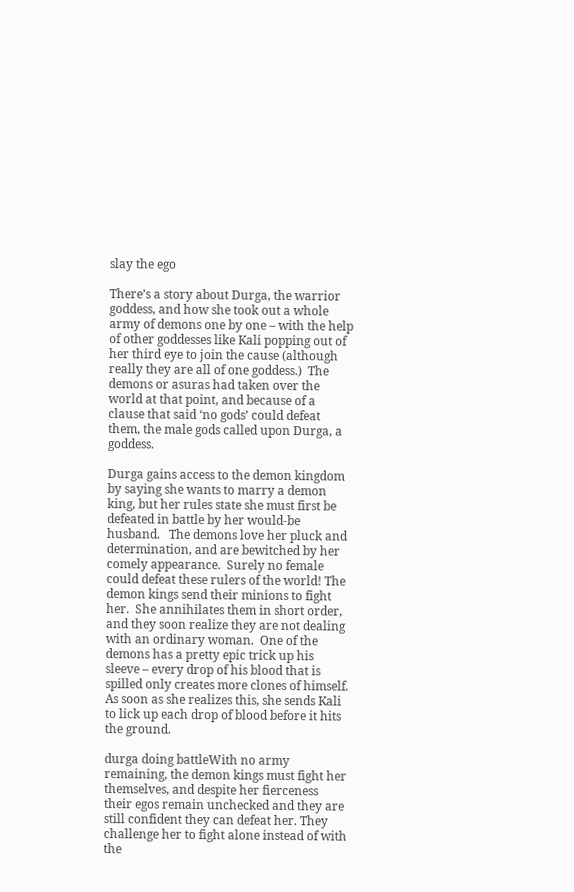slay the ego

There’s a story about Durga, the warrior goddess, and how she took out a whole army of demons one by one – with the help of other goddesses like Kali popping out of her third eye to join the cause (although really they are all of one goddess.)  The demons or asuras had taken over the world at that point, and because of a clause that said ‘no gods’ could defeat them, the male gods called upon Durga, a goddess.

Durga gains access to the demon kingdom by saying she wants to marry a demon king, but her rules state she must first be defeated in battle by her would-be husband.   The demons love her pluck and determination, and are bewitched by her comely appearance.  Surely no female could defeat these rulers of the world! The demon kings send their minions to fight her.  She annihilates them in short order, and they soon realize they are not dealing with an ordinary woman.  One of the demons has a pretty epic trick up his sleeve – every drop of his blood that is spilled only creates more clones of himself.  As soon as she realizes this, she sends Kali to lick up each drop of blood before it hits the ground.

durga doing battleWith no army remaining, the demon kings must fight her themselves, and despite her fierceness their egos remain unchecked and they are still confident they can defeat her. They challenge her to fight alone instead of with the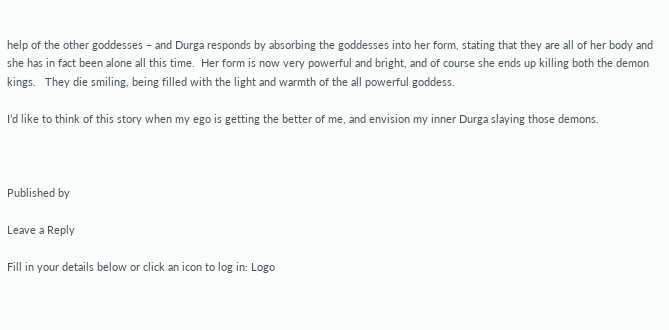help of the other goddesses – and Durga responds by absorbing the goddesses into her form, stating that they are all of her body and she has in fact been alone all this time.  Her form is now very powerful and bright, and of course she ends up killing both the demon kings.   They die smiling, being filled with the light and warmth of the all powerful goddess.

I’d like to think of this story when my ego is getting the better of me, and envision my inner Durga slaying those demons.



Published by

Leave a Reply

Fill in your details below or click an icon to log in: Logo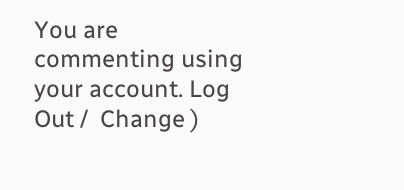You are commenting using your account. Log Out /  Change )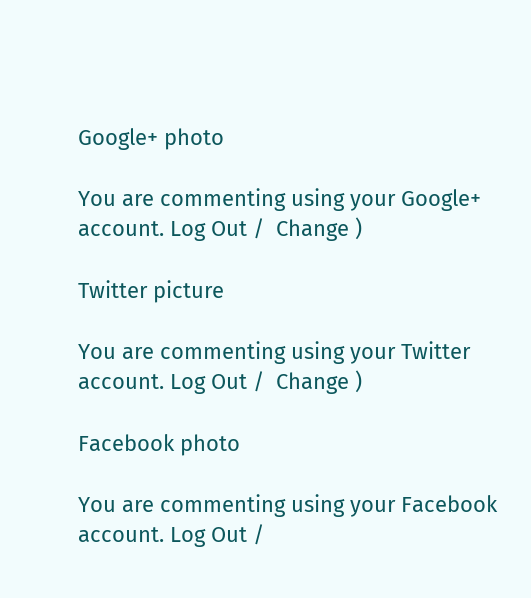Google+ photo

You are commenting using your Google+ account. Log Out /  Change )

Twitter picture

You are commenting using your Twitter account. Log Out /  Change )

Facebook photo

You are commenting using your Facebook account. Log Out /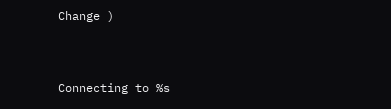Change )


Connecting to %s